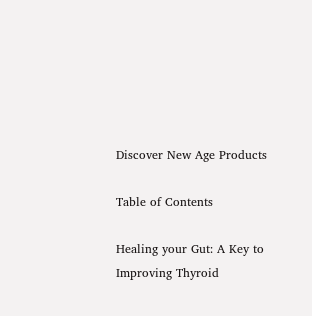Discover New Age Products

Table of Contents

Healing your Gut: A Key to Improving Thyroid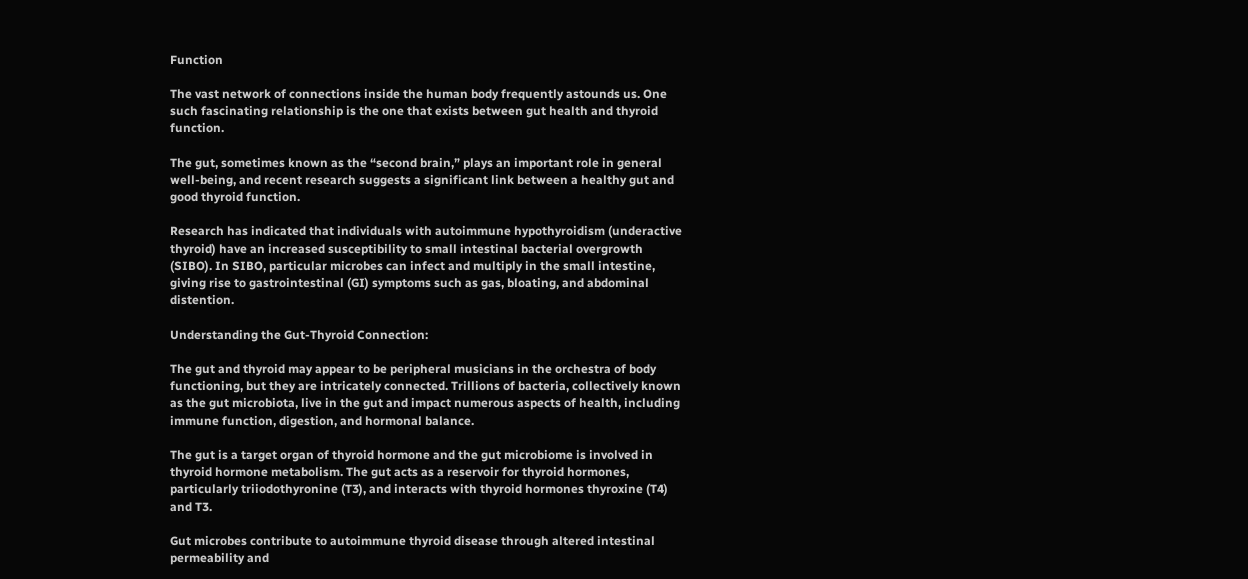Function

The vast network of connections inside the human body frequently astounds us. One such fascinating relationship is the one that exists between gut health and thyroid function.

The gut, sometimes known as the “second brain,” plays an important role in general well-being, and recent research suggests a significant link between a healthy gut and good thyroid function.

Research has indicated that individuals with autoimmune hypothyroidism (underactive thyroid) have an increased susceptibility to small intestinal bacterial overgrowth (SIBO). In SIBO, particular microbes can infect and multiply in the small intestine, giving rise to gastrointestinal (GI) symptoms such as gas, bloating, and abdominal distention.

Understanding the Gut-Thyroid Connection:

The gut and thyroid may appear to be peripheral musicians in the orchestra of body functioning, but they are intricately connected. Trillions of bacteria, collectively known as the gut microbiota, live in the gut and impact numerous aspects of health, including immune function, digestion, and hormonal balance.

The gut is a target organ of thyroid hormone and the gut microbiome is involved in thyroid hormone metabolism. The gut acts as a reservoir for thyroid hormones, particularly triiodothyronine (T3), and interacts with thyroid hormones thyroxine (T4) and T3.

Gut microbes contribute to autoimmune thyroid disease through altered intestinal permeability and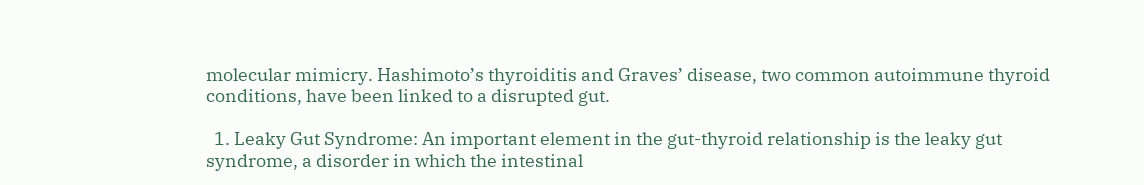molecular mimicry. Hashimoto’s thyroiditis and Graves’ disease, two common autoimmune thyroid conditions, have been linked to a disrupted gut.

  1. Leaky Gut Syndrome: An important element in the gut-thyroid relationship is the leaky gut syndrome, a disorder in which the intestinal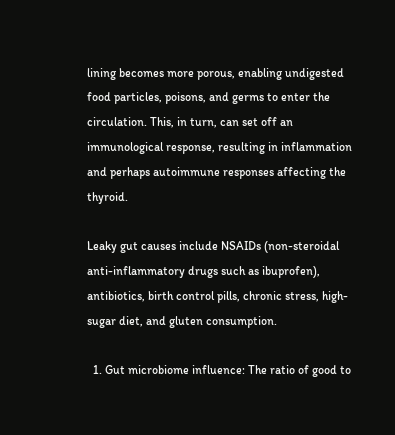lining becomes more porous, enabling undigested food particles, poisons, and germs to enter the circulation. This, in turn, can set off an immunological response, resulting in inflammation and perhaps autoimmune responses affecting the thyroid.

Leaky gut causes include NSAIDs (non-steroidal anti-inflammatory drugs such as ibuprofen), antibiotics, birth control pills, chronic stress, high-sugar diet, and gluten consumption.

  1. Gut microbiome influence: The ratio of good to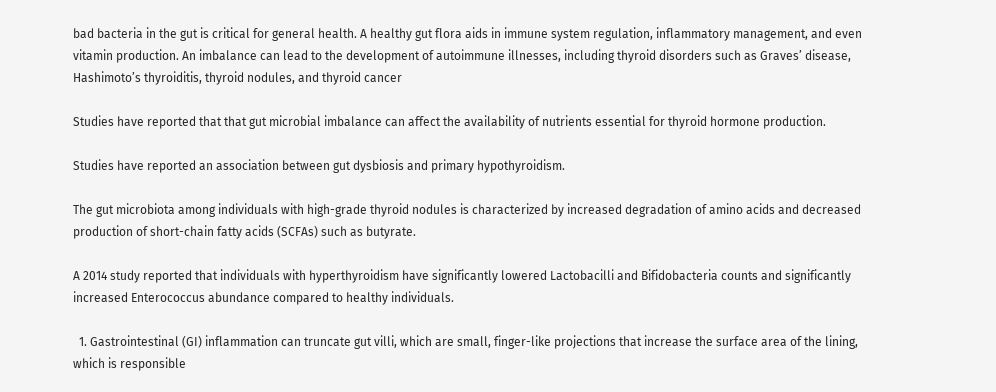bad bacteria in the gut is critical for general health. A healthy gut flora aids in immune system regulation, inflammatory management, and even vitamin production. An imbalance can lead to the development of autoimmune illnesses, including thyroid disorders such as Graves’ disease, Hashimoto’s thyroiditis, thyroid nodules, and thyroid cancer

Studies have reported that that gut microbial imbalance can affect the availability of nutrients essential for thyroid hormone production.

Studies have reported an association between gut dysbiosis and primary hypothyroidism.

The gut microbiota among individuals with high-grade thyroid nodules is characterized by increased degradation of amino acids and decreased production of short-chain fatty acids (SCFAs) such as butyrate.

A 2014 study reported that individuals with hyperthyroidism have significantly lowered Lactobacilli and Bifidobacteria counts and significantly increased Enterococcus abundance compared to healthy individuals.

  1. Gastrointestinal (GI) inflammation can truncate gut villi, which are small, finger-like projections that increase the surface area of the lining, which is responsible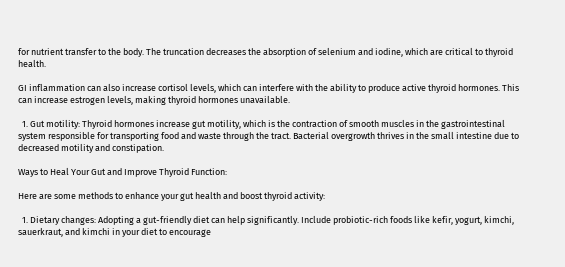for nutrient transfer to the body. The truncation decreases the absorption of selenium and iodine, which are critical to thyroid health.

GI inflammation can also increase cortisol levels, which can interfere with the ability to produce active thyroid hormones. This can increase estrogen levels, making thyroid hormones unavailable.

  1. Gut motility: Thyroid hormones increase gut motility, which is the contraction of smooth muscles in the gastrointestinal system responsible for transporting food and waste through the tract. Bacterial overgrowth thrives in the small intestine due to decreased motility and constipation.

Ways to Heal Your Gut and Improve Thyroid Function:

Here are some methods to enhance your gut health and boost thyroid activity:

  1. Dietary changes: Adopting a gut-friendly diet can help significantly. Include probiotic-rich foods like kefir, yogurt, kimchi, sauerkraut, and kimchi in your diet to encourage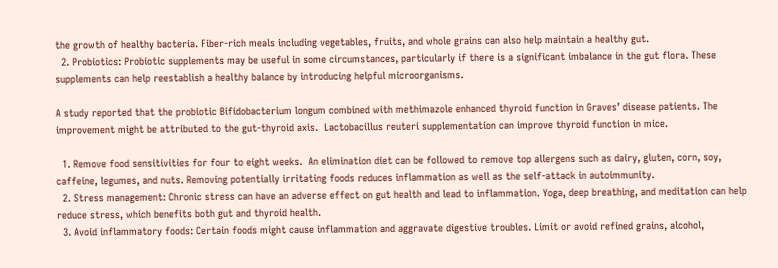the growth of healthy bacteria. Fiber-rich meals including vegetables, fruits, and whole grains can also help maintain a healthy gut.
  2. Probiotics: Probiotic supplements may be useful in some circumstances, particularly if there is a significant imbalance in the gut flora. These supplements can help reestablish a healthy balance by introducing helpful microorganisms.

A study reported that the probiotic Bifidobacterium longum combined with methimazole enhanced thyroid function in Graves’ disease patients. The improvement might be attributed to the gut-thyroid axis.  Lactobacillus reuteri supplementation can improve thyroid function in mice.

  1. Remove food sensitivities for four to eight weeks.  An elimination diet can be followed to remove top allergens such as dairy, gluten, corn, soy, caffeine, legumes, and nuts. Removing potentially irritating foods reduces inflammation as well as the self-attack in autoimmunity.
  2. Stress management: Chronic stress can have an adverse effect on gut health and lead to inflammation. Yoga, deep breathing, and meditation can help reduce stress, which benefits both gut and thyroid health.
  3. Avoid inflammatory foods: Certain foods might cause inflammation and aggravate digestive troubles. Limit or avoid refined grains, alcohol,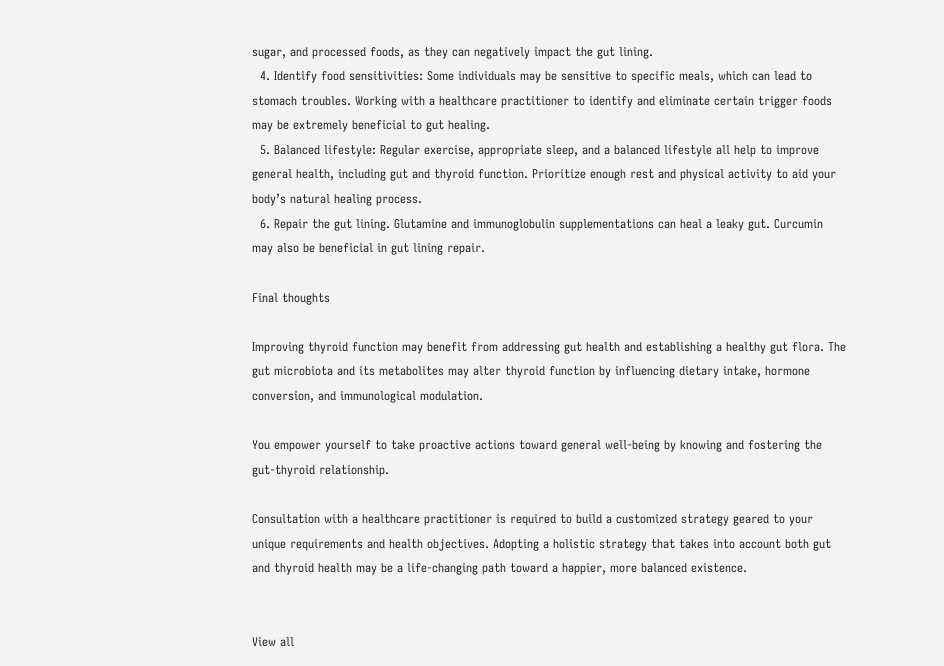sugar, and processed foods, as they can negatively impact the gut lining.
  4. Identify food sensitivities: Some individuals may be sensitive to specific meals, which can lead to stomach troubles. Working with a healthcare practitioner to identify and eliminate certain trigger foods may be extremely beneficial to gut healing.
  5. Balanced lifestyle: Regular exercise, appropriate sleep, and a balanced lifestyle all help to improve general health, including gut and thyroid function. Prioritize enough rest and physical activity to aid your body’s natural healing process.
  6. Repair the gut lining. Glutamine and immunoglobulin supplementations can heal a leaky gut. Curcumin may also be beneficial in gut lining repair.

Final thoughts

Improving thyroid function may benefit from addressing gut health and establishing a healthy gut flora. The gut microbiota and its metabolites may alter thyroid function by influencing dietary intake, hormone conversion, and immunological modulation.

You empower yourself to take proactive actions toward general well-being by knowing and fostering the gut-thyroid relationship.

Consultation with a healthcare practitioner is required to build a customized strategy geared to your unique requirements and health objectives. Adopting a holistic strategy that takes into account both gut and thyroid health may be a life-changing path toward a happier, more balanced existence.


View all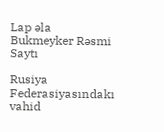Lap əla Bukmeyker Rəsmi Saytı

Rusiya Federasiyasındakı vahid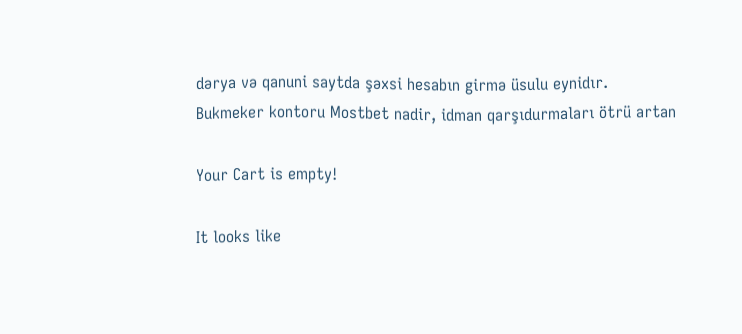dərya və qanuni saytda şəxsi hesabın girmə üsulu eynidır. Bukmeker kontoru Mostbet nadir, idman qarşıdurmaları ötrü artan

Your Cart is empty!

It looks like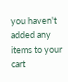you haven't added any items to your cart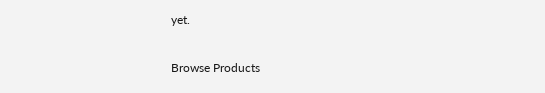yet.

Browse Products